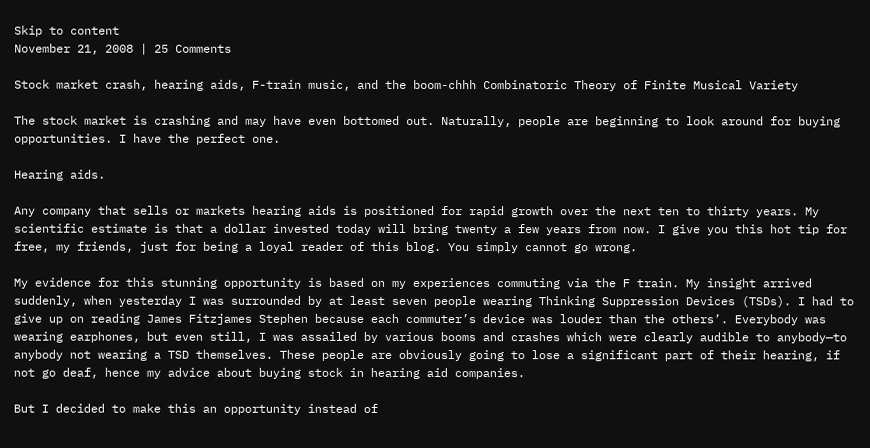Skip to content
November 21, 2008 | 25 Comments

Stock market crash, hearing aids, F-train music, and the boom-chhh Combinatoric Theory of Finite Musical Variety

The stock market is crashing and may have even bottomed out. Naturally, people are beginning to look around for buying opportunities. I have the perfect one.

Hearing aids.

Any company that sells or markets hearing aids is positioned for rapid growth over the next ten to thirty years. My scientific estimate is that a dollar invested today will bring twenty a few years from now. I give you this hot tip for free, my friends, just for being a loyal reader of this blog. You simply cannot go wrong.

My evidence for this stunning opportunity is based on my experiences commuting via the F train. My insight arrived suddenly, when yesterday I was surrounded by at least seven people wearing Thinking Suppression Devices (TSDs). I had to give up on reading James Fitzjames Stephen because each commuter’s device was louder than the others’. Everybody was wearing earphones, but even still, I was assailed by various booms and crashes which were clearly audible to anybody—to anybody not wearing a TSD themselves. These people are obviously going to lose a significant part of their hearing, if not go deaf, hence my advice about buying stock in hearing aid companies.

But I decided to make this an opportunity instead of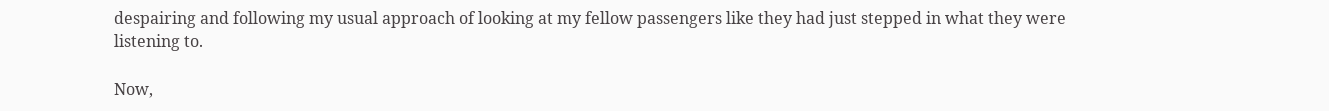despairing and following my usual approach of looking at my fellow passengers like they had just stepped in what they were listening to.

Now,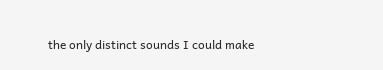the only distinct sounds I could make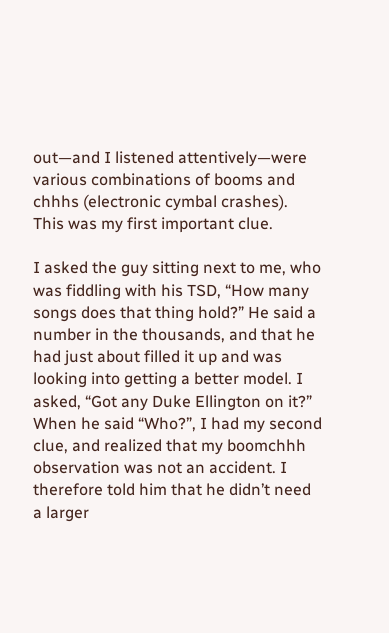out—and I listened attentively—were various combinations of booms and chhhs (electronic cymbal crashes). This was my first important clue.

I asked the guy sitting next to me, who was fiddling with his TSD, “How many songs does that thing hold?” He said a number in the thousands, and that he had just about filled it up and was looking into getting a better model. I asked, “Got any Duke Ellington on it?” When he said “Who?”, I had my second clue, and realized that my boomchhh observation was not an accident. I therefore told him that he didn’t need a larger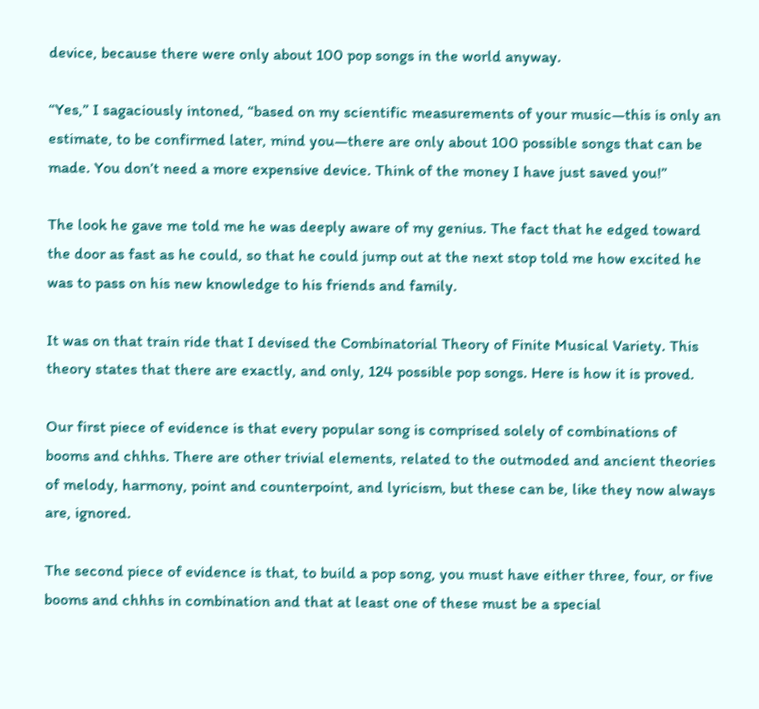device, because there were only about 100 pop songs in the world anyway.

“Yes,” I sagaciously intoned, “based on my scientific measurements of your music—this is only an estimate, to be confirmed later, mind you—there are only about 100 possible songs that can be made. You don’t need a more expensive device. Think of the money I have just saved you!”

The look he gave me told me he was deeply aware of my genius. The fact that he edged toward the door as fast as he could, so that he could jump out at the next stop told me how excited he was to pass on his new knowledge to his friends and family.

It was on that train ride that I devised the Combinatorial Theory of Finite Musical Variety. This theory states that there are exactly, and only, 124 possible pop songs. Here is how it is proved.

Our first piece of evidence is that every popular song is comprised solely of combinations of booms and chhhs. There are other trivial elements, related to the outmoded and ancient theories of melody, harmony, point and counterpoint, and lyricism, but these can be, like they now always are, ignored.

The second piece of evidence is that, to build a pop song, you must have either three, four, or five booms and chhhs in combination and that at least one of these must be a special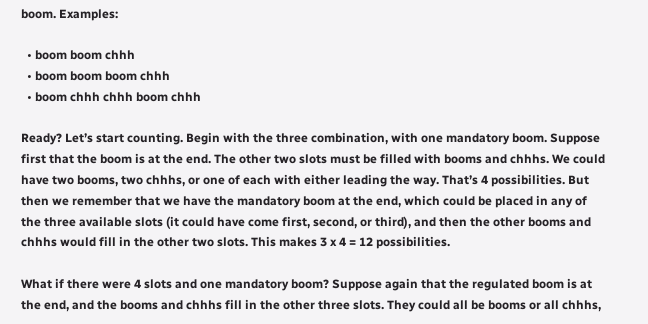boom. Examples:

  • boom boom chhh
  • boom boom boom chhh
  • boom chhh chhh boom chhh

Ready? Let’s start counting. Begin with the three combination, with one mandatory boom. Suppose first that the boom is at the end. The other two slots must be filled with booms and chhhs. We could have two booms, two chhhs, or one of each with either leading the way. That’s 4 possibilities. But then we remember that we have the mandatory boom at the end, which could be placed in any of the three available slots (it could have come first, second, or third), and then the other booms and chhhs would fill in the other two slots. This makes 3 x 4 = 12 possibilities.

What if there were 4 slots and one mandatory boom? Suppose again that the regulated boom is at the end, and the booms and chhhs fill in the other three slots. They could all be booms or all chhhs,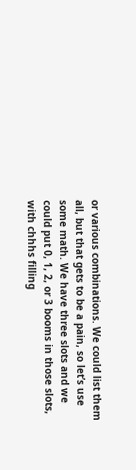or various combinations. We could list them all, but that gets to be a pain, so let’s use some math. We have three slots and we could put 0, 1, 2, or 3 booms in those slots, with chhhs filling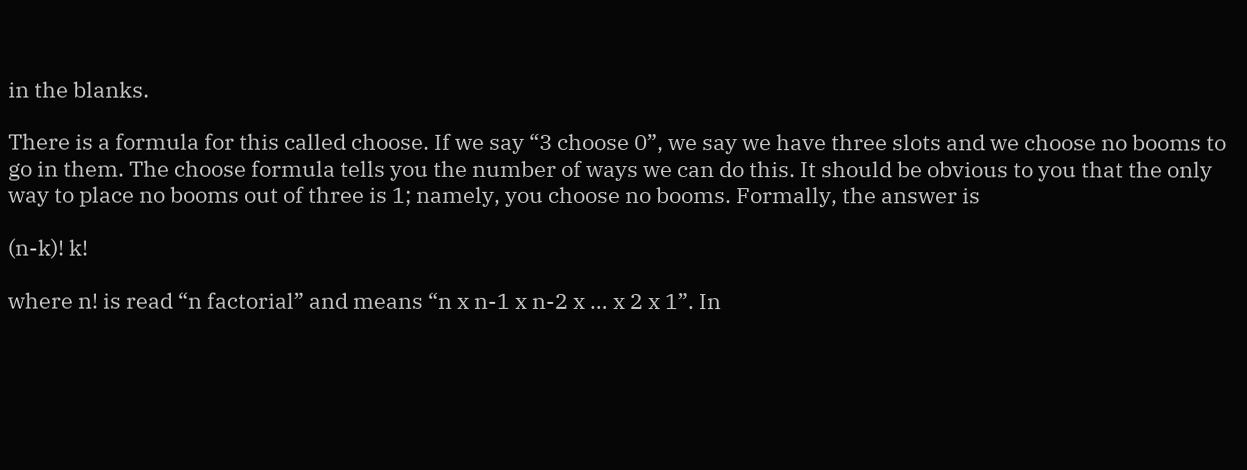in the blanks.

There is a formula for this called choose. If we say “3 choose 0”, we say we have three slots and we choose no booms to go in them. The choose formula tells you the number of ways we can do this. It should be obvious to you that the only way to place no booms out of three is 1; namely, you choose no booms. Formally, the answer is

(n-k)! k!

where n! is read “n factorial” and means “n x n-1 x n-2 x … x 2 x 1”. In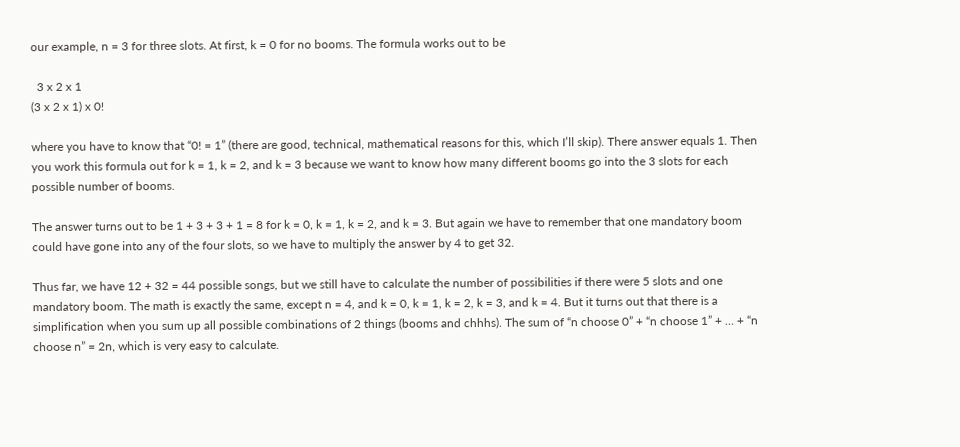our example, n = 3 for three slots. At first, k = 0 for no booms. The formula works out to be

  3 x 2 x 1
(3 x 2 x 1) x 0!

where you have to know that “0! = 1” (there are good, technical, mathematical reasons for this, which I’ll skip). There answer equals 1. Then you work this formula out for k = 1, k = 2, and k = 3 because we want to know how many different booms go into the 3 slots for each possible number of booms.

The answer turns out to be 1 + 3 + 3 + 1 = 8 for k = 0, k = 1, k = 2, and k = 3. But again we have to remember that one mandatory boom could have gone into any of the four slots, so we have to multiply the answer by 4 to get 32.

Thus far, we have 12 + 32 = 44 possible songs, but we still have to calculate the number of possibilities if there were 5 slots and one mandatory boom. The math is exactly the same, except n = 4, and k = 0, k = 1, k = 2, k = 3, and k = 4. But it turns out that there is a simplification when you sum up all possible combinations of 2 things (booms and chhhs). The sum of “n choose 0” + “n choose 1” + … + “n choose n” = 2n, which is very easy to calculate.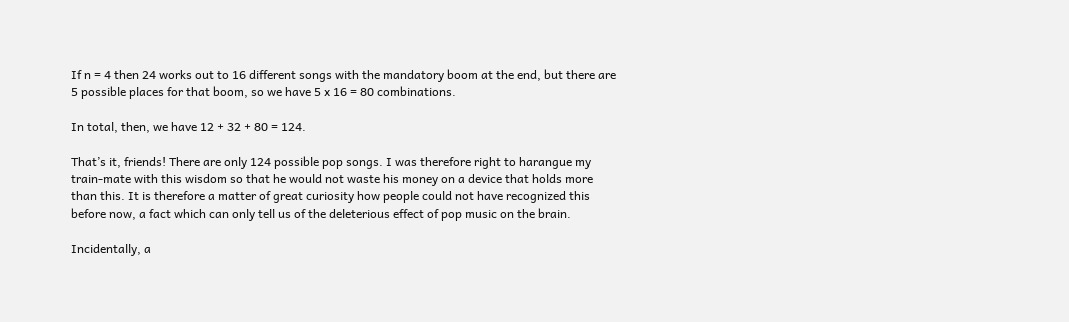If n = 4 then 24 works out to 16 different songs with the mandatory boom at the end, but there are 5 possible places for that boom, so we have 5 x 16 = 80 combinations.

In total, then, we have 12 + 32 + 80 = 124.

That’s it, friends! There are only 124 possible pop songs. I was therefore right to harangue my train-mate with this wisdom so that he would not waste his money on a device that holds more than this. It is therefore a matter of great curiosity how people could not have recognized this before now, a fact which can only tell us of the deleterious effect of pop music on the brain.

Incidentally, a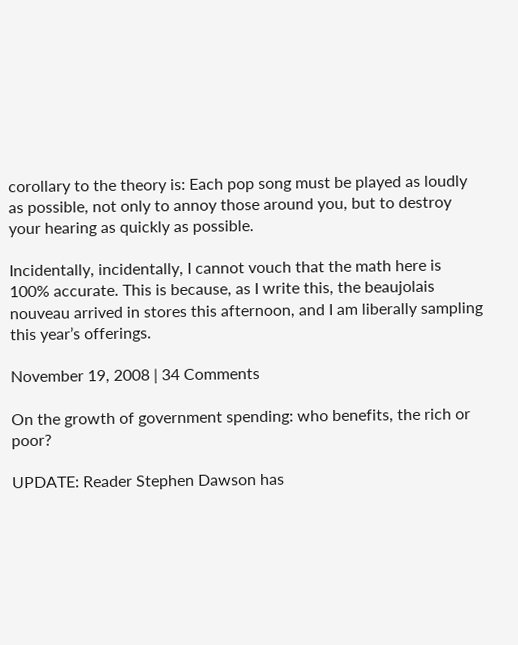corollary to the theory is: Each pop song must be played as loudly as possible, not only to annoy those around you, but to destroy your hearing as quickly as possible.

Incidentally, incidentally, I cannot vouch that the math here is 100% accurate. This is because, as I write this, the beaujolais nouveau arrived in stores this afternoon, and I am liberally sampling this year’s offerings.

November 19, 2008 | 34 Comments

On the growth of government spending: who benefits, the rich or poor?

UPDATE: Reader Stephen Dawson has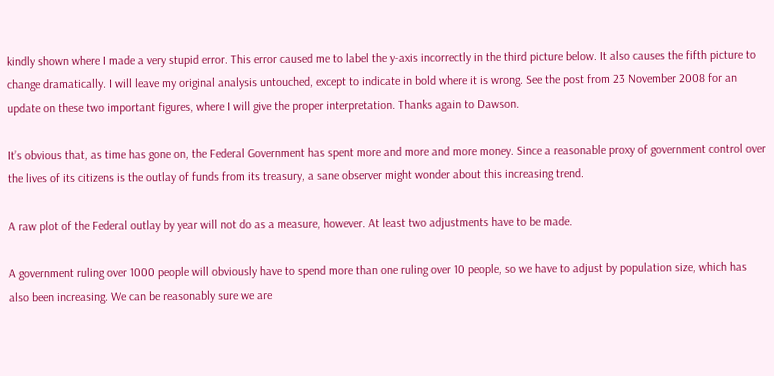kindly shown where I made a very stupid error. This error caused me to label the y-axis incorrectly in the third picture below. It also causes the fifth picture to change dramatically. I will leave my original analysis untouched, except to indicate in bold where it is wrong. See the post from 23 November 2008 for an update on these two important figures, where I will give the proper interpretation. Thanks again to Dawson.

It’s obvious that, as time has gone on, the Federal Government has spent more and more and more money. Since a reasonable proxy of government control over the lives of its citizens is the outlay of funds from its treasury, a sane observer might wonder about this increasing trend.

A raw plot of the Federal outlay by year will not do as a measure, however. At least two adjustments have to be made.

A government ruling over 1000 people will obviously have to spend more than one ruling over 10 people, so we have to adjust by population size, which has also been increasing. We can be reasonably sure we are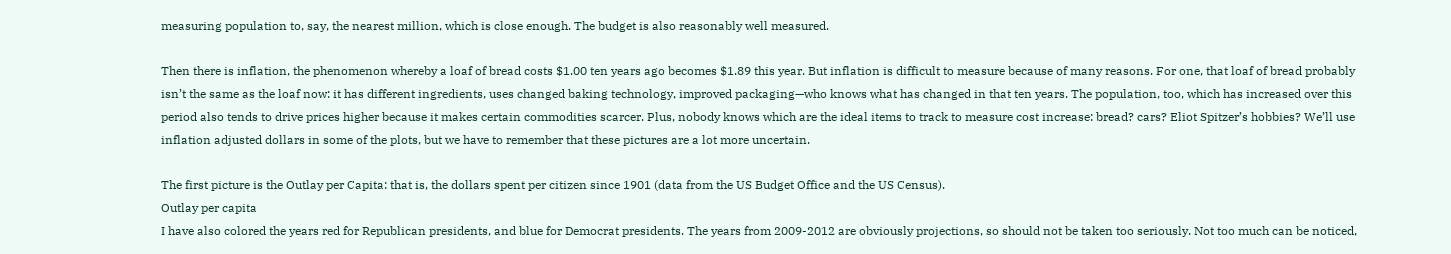measuring population to, say, the nearest million, which is close enough. The budget is also reasonably well measured.

Then there is inflation, the phenomenon whereby a loaf of bread costs $1.00 ten years ago becomes $1.89 this year. But inflation is difficult to measure because of many reasons. For one, that loaf of bread probably isn’t the same as the loaf now: it has different ingredients, uses changed baking technology, improved packaging—who knows what has changed in that ten years. The population, too, which has increased over this period also tends to drive prices higher because it makes certain commodities scarcer. Plus, nobody knows which are the ideal items to track to measure cost increase: bread? cars? Eliot Spitzer’s hobbies? We’ll use inflation adjusted dollars in some of the plots, but we have to remember that these pictures are a lot more uncertain.

The first picture is the Outlay per Capita: that is, the dollars spent per citizen since 1901 (data from the US Budget Office and the US Census).
Outlay per capita
I have also colored the years red for Republican presidents, and blue for Democrat presidents. The years from 2009-2012 are obviously projections, so should not be taken too seriously. Not too much can be noticed,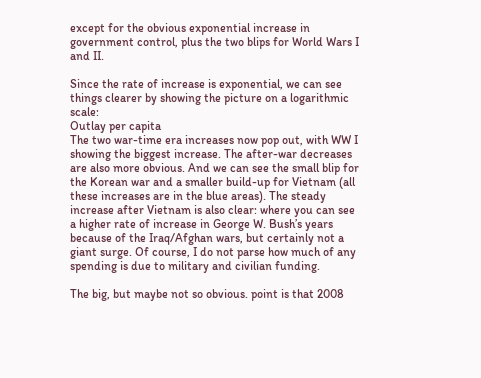except for the obvious exponential increase in government control, plus the two blips for World Wars I and II.

Since the rate of increase is exponential, we can see things clearer by showing the picture on a logarithmic scale:
Outlay per capita
The two war-time era increases now pop out, with WW I showing the biggest increase. The after-war decreases are also more obvious. And we can see the small blip for the Korean war and a smaller build-up for Vietnam (all these increases are in the blue areas). The steady increase after Vietnam is also clear: where you can see a higher rate of increase in George W. Bush’s years because of the Iraq/Afghan wars, but certainly not a giant surge. Of course, I do not parse how much of any spending is due to military and civilian funding.

The big, but maybe not so obvious. point is that 2008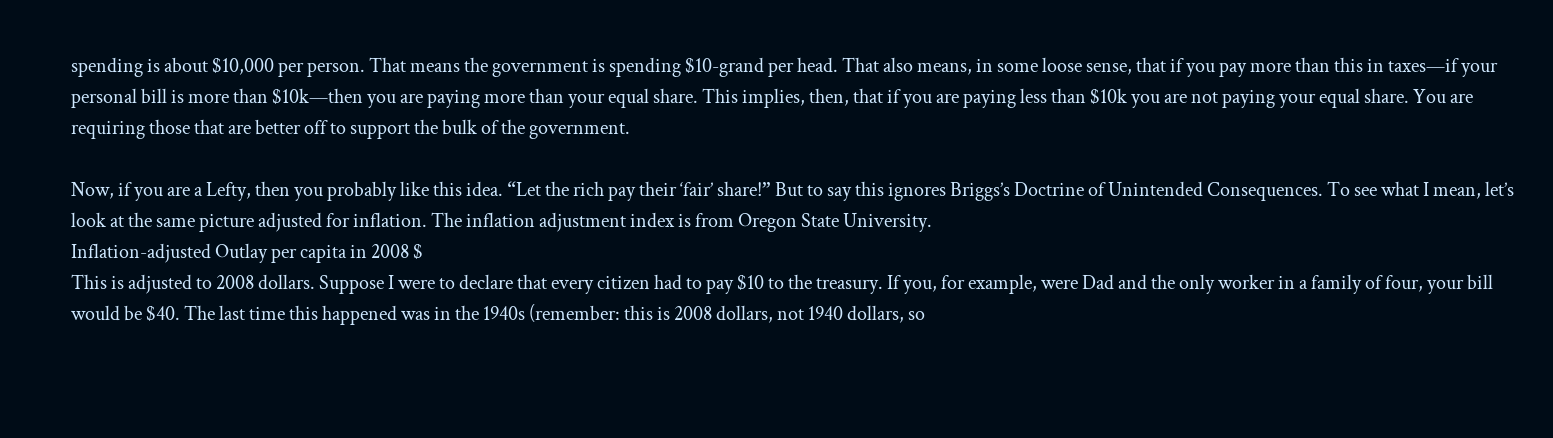spending is about $10,000 per person. That means the government is spending $10-grand per head. That also means, in some loose sense, that if you pay more than this in taxes—if your personal bill is more than $10k—then you are paying more than your equal share. This implies, then, that if you are paying less than $10k you are not paying your equal share. You are requiring those that are better off to support the bulk of the government.

Now, if you are a Lefty, then you probably like this idea. “Let the rich pay their ‘fair’ share!” But to say this ignores Briggs’s Doctrine of Unintended Consequences. To see what I mean, let’s look at the same picture adjusted for inflation. The inflation adjustment index is from Oregon State University.
Inflation-adjusted Outlay per capita in 2008 $
This is adjusted to 2008 dollars. Suppose I were to declare that every citizen had to pay $10 to the treasury. If you, for example, were Dad and the only worker in a family of four, your bill would be $40. The last time this happened was in the 1940s (remember: this is 2008 dollars, not 1940 dollars, so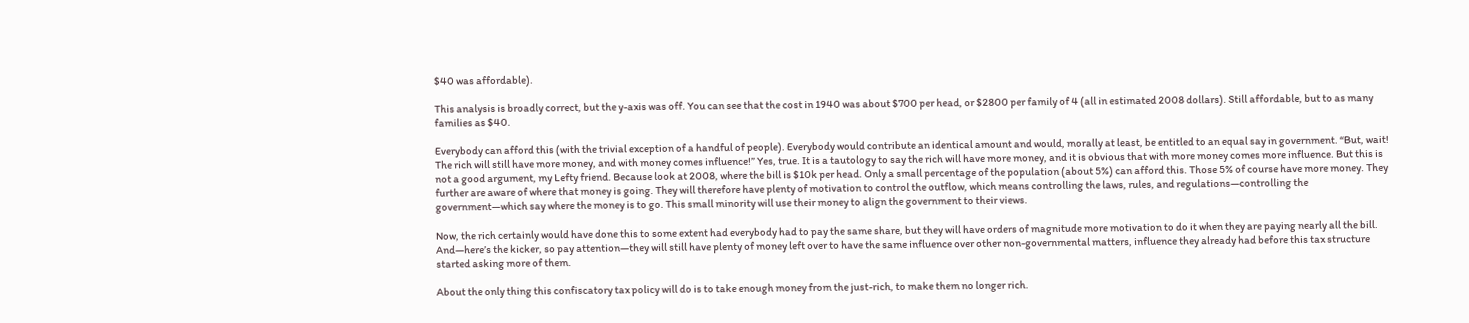$40 was affordable).

This analysis is broadly correct, but the y-axis was off. You can see that the cost in 1940 was about $700 per head, or $2800 per family of 4 (all in estimated 2008 dollars). Still affordable, but to as many families as $40.

Everybody can afford this (with the trivial exception of a handful of people). Everybody would contribute an identical amount and would, morally at least, be entitled to an equal say in government. “But, wait! The rich will still have more money, and with money comes influence!” Yes, true. It is a tautology to say the rich will have more money, and it is obvious that with more money comes more influence. But this is not a good argument, my Lefty friend. Because look at 2008, where the bill is $10k per head. Only a small percentage of the population (about 5%) can afford this. Those 5% of course have more money. They further are aware of where that money is going. They will therefore have plenty of motivation to control the outflow, which means controlling the laws, rules, and regulations—controlling the government—which say where the money is to go. This small minority will use their money to align the government to their views.

Now, the rich certainly would have done this to some extent had everybody had to pay the same share, but they will have orders of magnitude more motivation to do it when they are paying nearly all the bill. And—here’s the kicker, so pay attention—they will still have plenty of money left over to have the same influence over other non-governmental matters, influence they already had before this tax structure started asking more of them.

About the only thing this confiscatory tax policy will do is to take enough money from the just-rich, to make them no longer rich.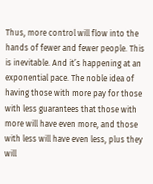Thus, more control will flow into the hands of fewer and fewer people. This is inevitable. And it’s happening at an exponential pace. The noble idea of having those with more pay for those with less guarantees that those with more will have even more, and those with less will have even less, plus they will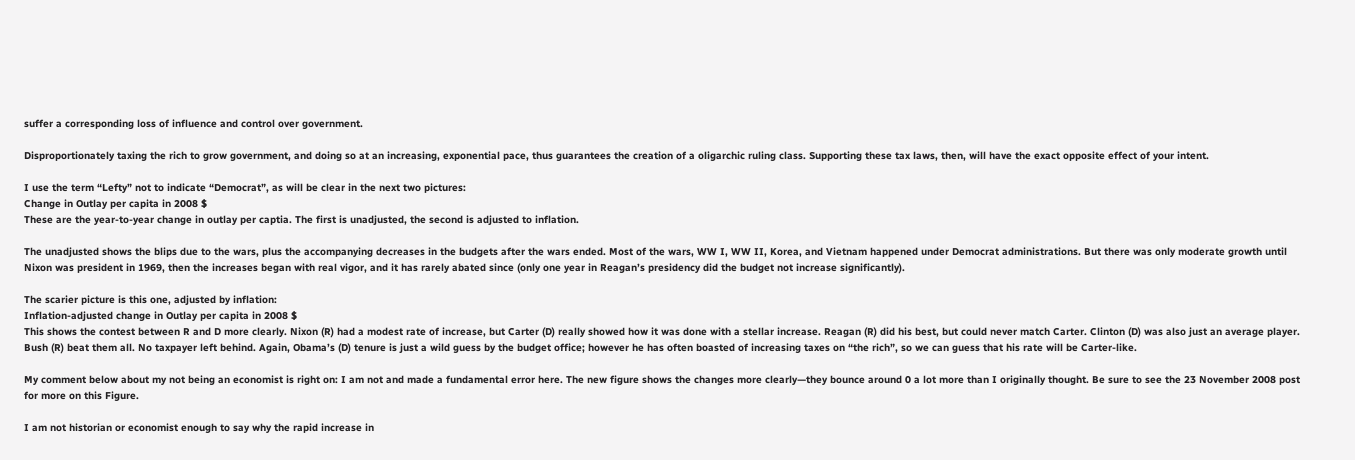suffer a corresponding loss of influence and control over government.

Disproportionately taxing the rich to grow government, and doing so at an increasing, exponential pace, thus guarantees the creation of a oligarchic ruling class. Supporting these tax laws, then, will have the exact opposite effect of your intent.

I use the term “Lefty” not to indicate “Democrat”, as will be clear in the next two pictures:
Change in Outlay per capita in 2008 $
These are the year-to-year change in outlay per captia. The first is unadjusted, the second is adjusted to inflation.

The unadjusted shows the blips due to the wars, plus the accompanying decreases in the budgets after the wars ended. Most of the wars, WW I, WW II, Korea, and Vietnam happened under Democrat administrations. But there was only moderate growth until Nixon was president in 1969, then the increases began with real vigor, and it has rarely abated since (only one year in Reagan’s presidency did the budget not increase significantly).

The scarier picture is this one, adjusted by inflation:
Inflation-adjusted change in Outlay per capita in 2008 $
This shows the contest between R and D more clearly. Nixon (R) had a modest rate of increase, but Carter (D) really showed how it was done with a stellar increase. Reagan (R) did his best, but could never match Carter. Clinton (D) was also just an average player. Bush (R) beat them all. No taxpayer left behind. Again, Obama’s (D) tenure is just a wild guess by the budget office; however he has often boasted of increasing taxes on “the rich”, so we can guess that his rate will be Carter-like.

My comment below about my not being an economist is right on: I am not and made a fundamental error here. The new figure shows the changes more clearly—they bounce around 0 a lot more than I originally thought. Be sure to see the 23 November 2008 post for more on this Figure.

I am not historian or economist enough to say why the rapid increase in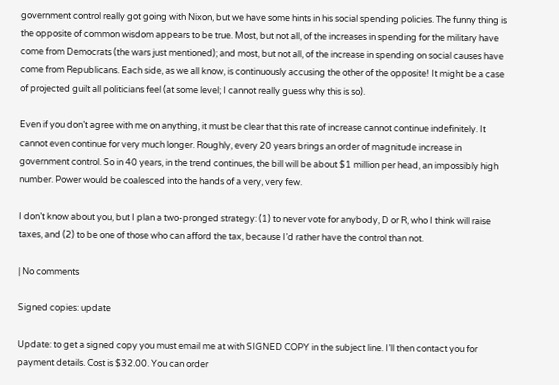government control really got going with Nixon, but we have some hints in his social spending policies. The funny thing is the opposite of common wisdom appears to be true. Most, but not all, of the increases in spending for the military have come from Democrats (the wars just mentioned); and most, but not all, of the increase in spending on social causes have come from Republicans. Each side, as we all know, is continuously accusing the other of the opposite! It might be a case of projected guilt all politicians feel (at some level; I cannot really guess why this is so).

Even if you don’t agree with me on anything, it must be clear that this rate of increase cannot continue indefinitely. It cannot even continue for very much longer. Roughly, every 20 years brings an order of magnitude increase in government control. So in 40 years, in the trend continues, the bill will be about $1 million per head, an impossibly high number. Power would be coalesced into the hands of a very, very few.

I don’t know about you, but I plan a two-pronged strategy: (1) to never vote for anybody, D or R, who I think will raise taxes, and (2) to be one of those who can afford the tax, because I’d rather have the control than not.

| No comments

Signed copies: update

Update: to get a signed copy you must email me at with SIGNED COPY in the subject line. I’ll then contact you for payment details. Cost is $32.00. You can order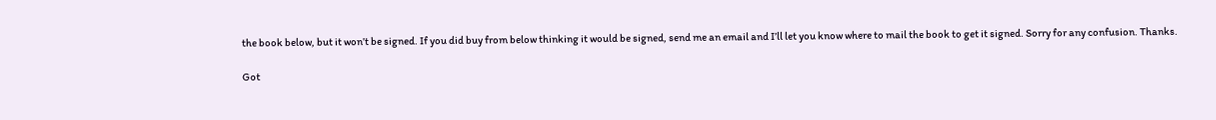the book below, but it won’t be signed. If you did buy from below thinking it would be signed, send me an email and I’ll let you know where to mail the book to get it signed. Sorry for any confusion. Thanks.

Got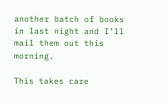another batch of books in last night and I’ll mail them out this morning.

This takes care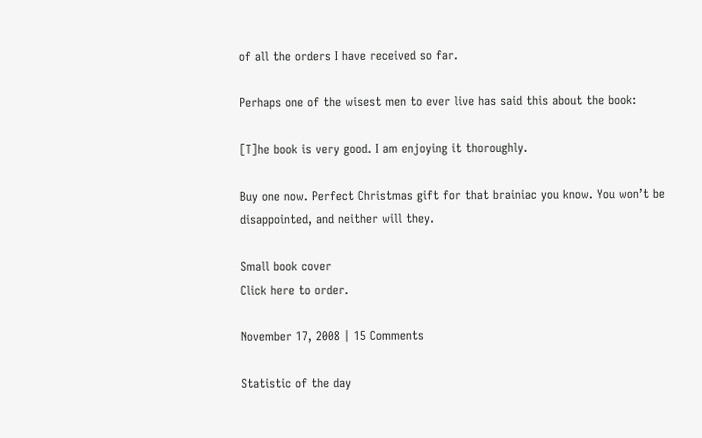of all the orders I have received so far.

Perhaps one of the wisest men to ever live has said this about the book:

[T]he book is very good. I am enjoying it thoroughly.

Buy one now. Perfect Christmas gift for that brainiac you know. You won’t be disappointed, and neither will they.

Small book cover
Click here to order.

November 17, 2008 | 15 Comments

Statistic of the day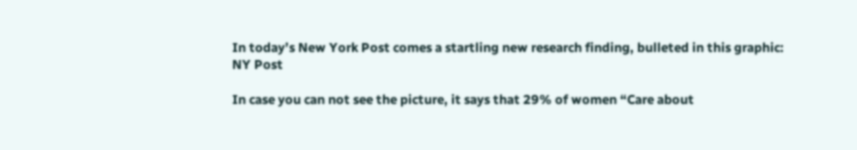In today’s New York Post comes a startling new research finding, bulleted in this graphic:
NY Post

In case you can not see the picture, it says that 29% of women “Care about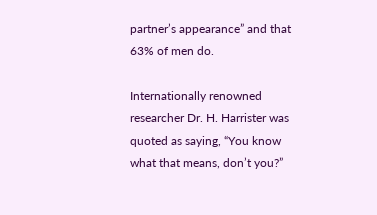partner’s appearance” and that 63% of men do.

Internationally renowned researcher Dr. H. Harrister was quoted as saying, “You know what that means, don’t you?”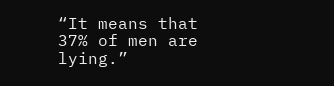“It means that 37% of men are lying.”